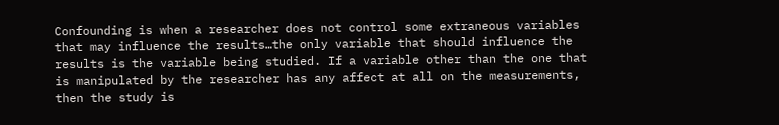Confounding is when a researcher does not control some extraneous variables that may influence the results…the only variable that should influence the results is the variable being studied. If a variable other than the one that is manipulated by the researcher has any affect at all on the measurements, then the study is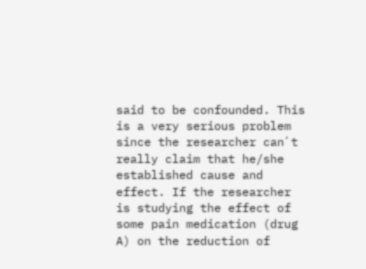said to be confounded. This is a very serious problem since the researcher canʼt really claim that he/she established cause and effect. If the researcher is studying the effect of some pain medication (drug A) on the reduction of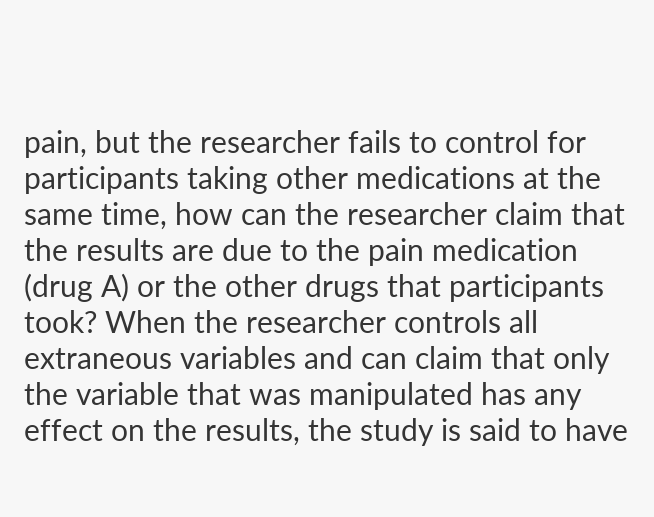pain, but the researcher fails to control for participants taking other medications at the same time, how can the researcher claim that the results are due to the pain medication (drug A) or the other drugs that participants took? When the researcher controls all extraneous variables and can claim that only the variable that was manipulated has any effect on the results, the study is said to have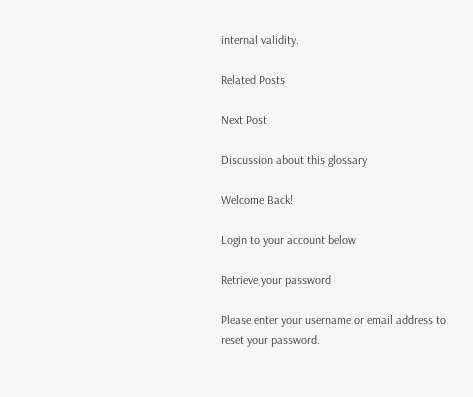internal validity.

Related Posts

Next Post

Discussion about this glossary

Welcome Back!

Login to your account below

Retrieve your password

Please enter your username or email address to reset your password.